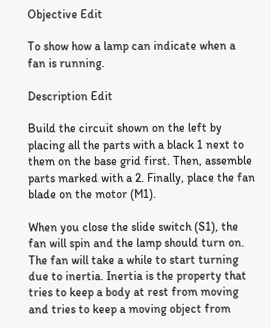Objective Edit

To show how a lamp can indicate when a fan is running.

Description Edit

Build the circuit shown on the left by placing all the parts with a black 1 next to them on the base grid first. Then, assemble parts marked with a 2. Finally, place the fan blade on the motor (M1).

When you close the slide switch (S1), the fan will spin and the lamp should turn on. The fan will take a while to start turning due to inertia. Inertia is the property that tries to keep a body at rest from moving and tries to keep a moving object from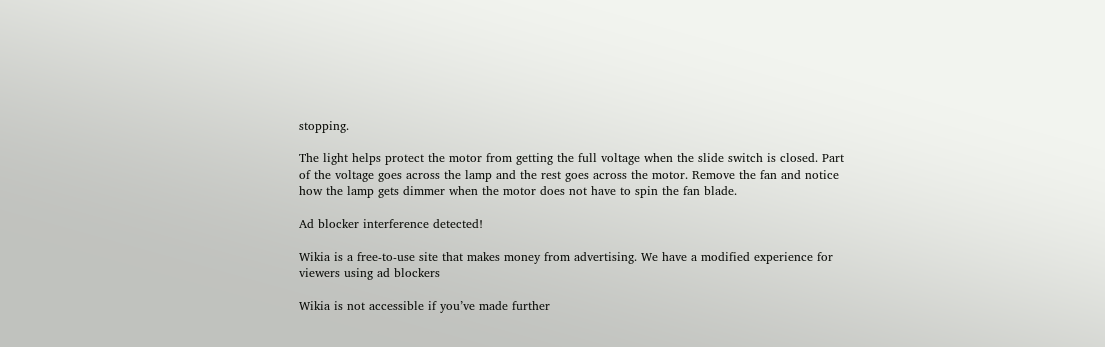stopping.

The light helps protect the motor from getting the full voltage when the slide switch is closed. Part of the voltage goes across the lamp and the rest goes across the motor. Remove the fan and notice how the lamp gets dimmer when the motor does not have to spin the fan blade.

Ad blocker interference detected!

Wikia is a free-to-use site that makes money from advertising. We have a modified experience for viewers using ad blockers

Wikia is not accessible if you’ve made further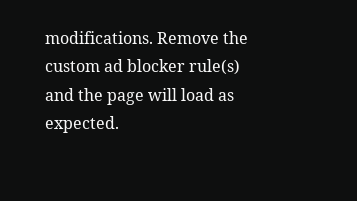modifications. Remove the custom ad blocker rule(s) and the page will load as expected.